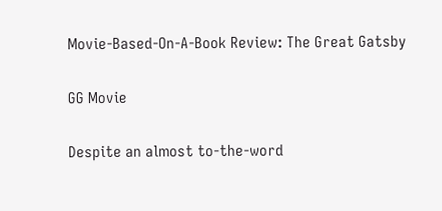Movie-Based-On-A-Book Review: The Great Gatsby

GG Movie

Despite an almost to-the-word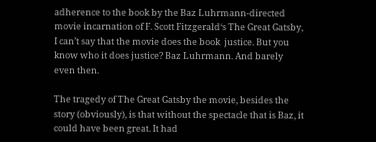adherence to the book by the Baz Luhrmann-directed movie incarnation of F. Scott Fitzgerald‘s The Great Gatsby, I can’t say that the movie does the book  justice. But you know who it does justice? Baz Luhrmann. And barely even then.

The tragedy of The Great Gatsby the movie, besides the story (obviously), is that without the spectacle that is Baz, it could have been great. It had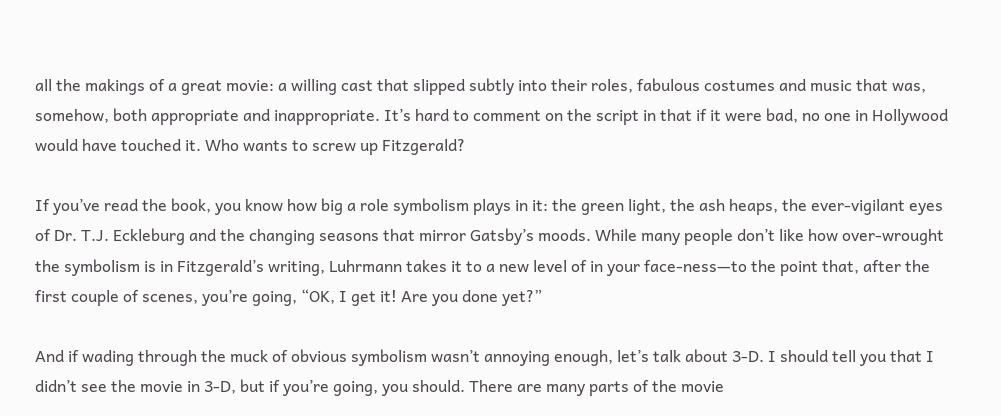all the makings of a great movie: a willing cast that slipped subtly into their roles, fabulous costumes and music that was, somehow, both appropriate and inappropriate. It’s hard to comment on the script in that if it were bad, no one in Hollywood would have touched it. Who wants to screw up Fitzgerald?

If you’ve read the book, you know how big a role symbolism plays in it: the green light, the ash heaps, the ever-vigilant eyes of Dr. T.J. Eckleburg and the changing seasons that mirror Gatsby’s moods. While many people don’t like how over-wrought the symbolism is in Fitzgerald’s writing, Luhrmann takes it to a new level of in your face-ness—to the point that, after the first couple of scenes, you’re going, “OK, I get it! Are you done yet?”

And if wading through the muck of obvious symbolism wasn’t annoying enough, let’s talk about 3-D. I should tell you that I didn’t see the movie in 3-D, but if you’re going, you should. There are many parts of the movie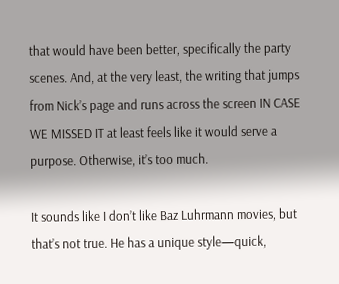that would have been better, specifically the party scenes. And, at the very least, the writing that jumps from Nick’s page and runs across the screen IN CASE WE MISSED IT at least feels like it would serve a purpose. Otherwise, it’s too much.

It sounds like I don’t like Baz Luhrmann movies, but that’s not true. He has a unique style—quick,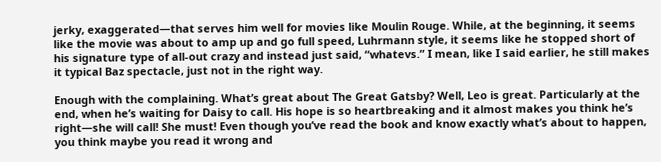jerky, exaggerated—that serves him well for movies like Moulin Rouge. While, at the beginning, it seems like the movie was about to amp up and go full speed, Luhrmann style, it seems like he stopped short of his signature type of all-out crazy and instead just said, “whatevs.” I mean, like I said earlier, he still makes it typical Baz spectacle, just not in the right way.

Enough with the complaining. What’s great about The Great Gatsby? Well, Leo is great. Particularly at the end, when he’s waiting for Daisy to call. His hope is so heartbreaking and it almost makes you think he’s right—she will call! She must! Even though you’ve read the book and know exactly what’s about to happen, you think maybe you read it wrong and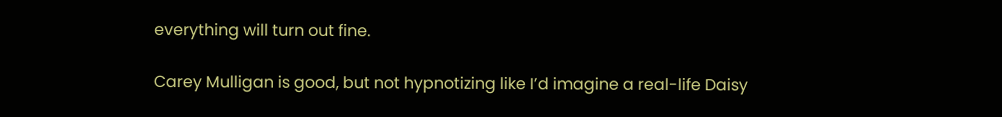everything will turn out fine.

Carey Mulligan is good, but not hypnotizing like I’d imagine a real-life Daisy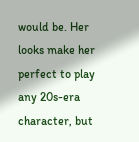would be. Her looks make her perfect to play any 20s-era character, but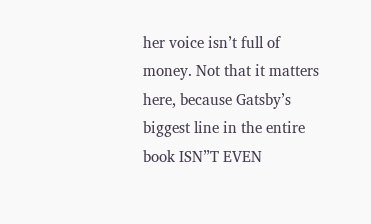her voice isn’t full of money. Not that it matters here, because Gatsby’s biggest line in the entire book ISN”T EVEN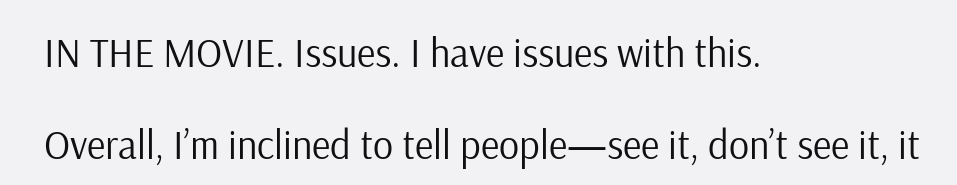IN THE MOVIE. Issues. I have issues with this.

Overall, I’m inclined to tell people—see it, don’t see it, it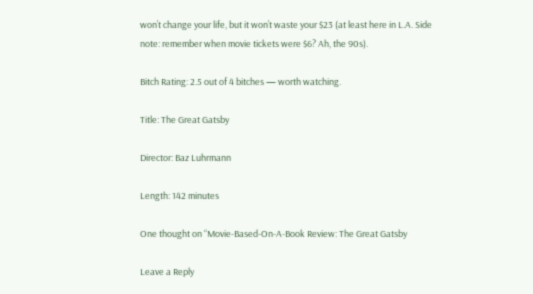won’t change your life, but it won’t waste your $23 (at least here in L.A. Side note: remember when movie tickets were $6? Ah, the 90s).

Bitch Rating: 2.5 out of 4 bitches — worth watching.

Title: The Great Gatsby

Director: Baz Luhrmann

Length: 142 minutes

One thought on “Movie-Based-On-A-Book Review: The Great Gatsby

Leave a Reply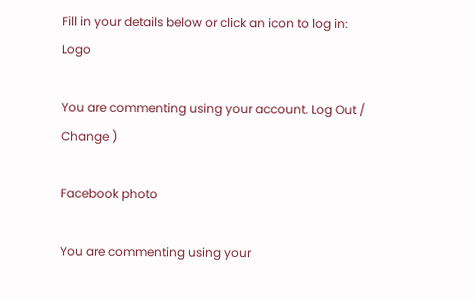Fill in your details below or click an icon to log in: Logo

You are commenting using your account. Log Out /  Change )

Facebook photo

You are commenting using your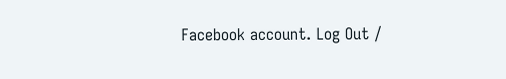Facebook account. Log Out /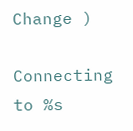Change )

Connecting to %s